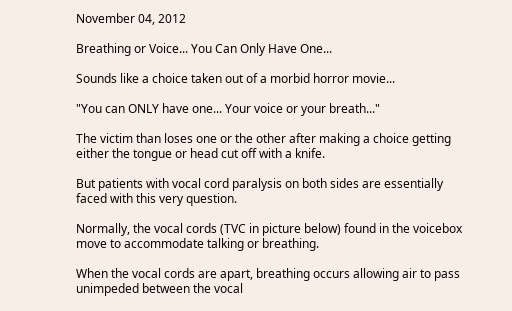November 04, 2012

Breathing or Voice... You Can Only Have One...

Sounds like a choice taken out of a morbid horror movie...

"You can ONLY have one... Your voice or your breath..."

The victim than loses one or the other after making a choice getting either the tongue or head cut off with a knife.

But patients with vocal cord paralysis on both sides are essentially faced with this very question.

Normally, the vocal cords (TVC in picture below) found in the voicebox move to accommodate talking or breathing.

When the vocal cords are apart, breathing occurs allowing air to pass unimpeded between the vocal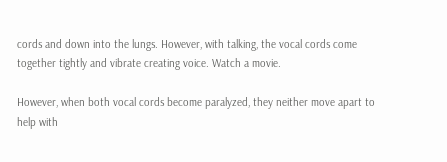cords and down into the lungs. However, with talking, the vocal cords come together tightly and vibrate creating voice. Watch a movie.

However, when both vocal cords become paralyzed, they neither move apart to help with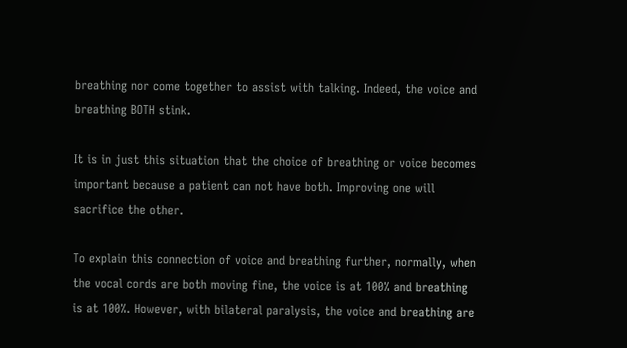breathing nor come together to assist with talking. Indeed, the voice and breathing BOTH stink.

It is in just this situation that the choice of breathing or voice becomes important because a patient can not have both. Improving one will sacrifice the other.

To explain this connection of voice and breathing further, normally, when the vocal cords are both moving fine, the voice is at 100% and breathing is at 100%. However, with bilateral paralysis, the voice and breathing are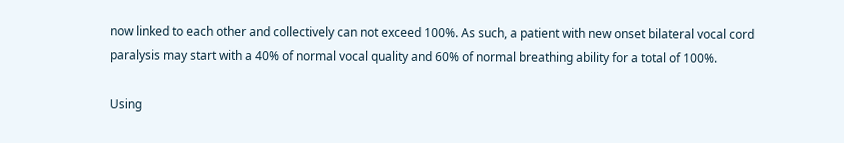now linked to each other and collectively can not exceed 100%. As such, a patient with new onset bilateral vocal cord paralysis may start with a 40% of normal vocal quality and 60% of normal breathing ability for a total of 100%.

Using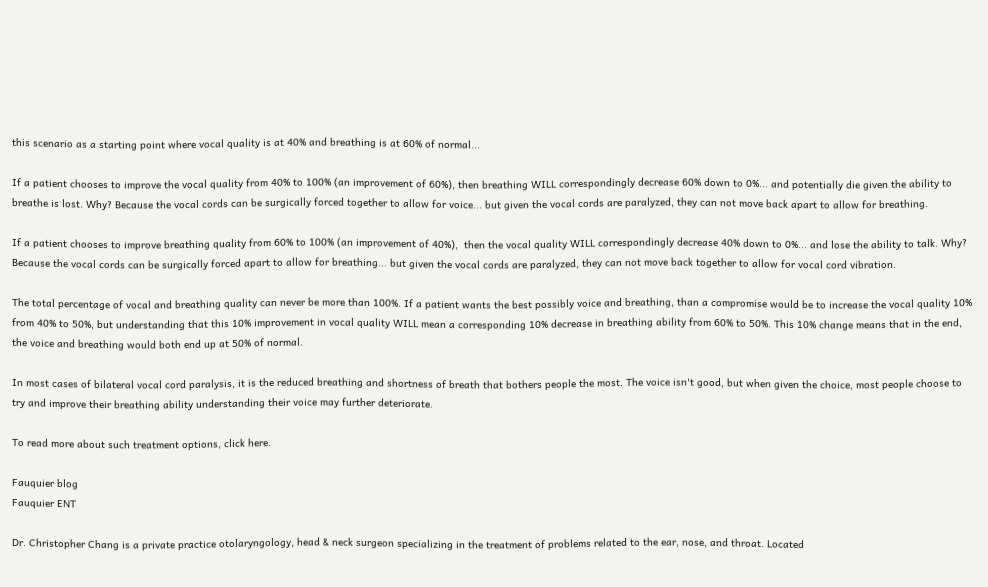this scenario as a starting point where vocal quality is at 40% and breathing is at 60% of normal...

If a patient chooses to improve the vocal quality from 40% to 100% (an improvement of 60%), then breathing WILL correspondingly decrease 60% down to 0%... and potentially die given the ability to breathe is lost. Why? Because the vocal cords can be surgically forced together to allow for voice... but given the vocal cords are paralyzed, they can not move back apart to allow for breathing.

If a patient chooses to improve breathing quality from 60% to 100% (an improvement of 40%),  then the vocal quality WILL correspondingly decrease 40% down to 0%... and lose the ability to talk. Why? Because the vocal cords can be surgically forced apart to allow for breathing... but given the vocal cords are paralyzed, they can not move back together to allow for vocal cord vibration.

The total percentage of vocal and breathing quality can never be more than 100%. If a patient wants the best possibly voice and breathing, than a compromise would be to increase the vocal quality 10% from 40% to 50%, but understanding that this 10% improvement in vocal quality WILL mean a corresponding 10% decrease in breathing ability from 60% to 50%. This 10% change means that in the end, the voice and breathing would both end up at 50% of normal.

In most cases of bilateral vocal cord paralysis, it is the reduced breathing and shortness of breath that bothers people the most. The voice isn't good, but when given the choice, most people choose to try and improve their breathing ability understanding their voice may further deteriorate.

To read more about such treatment options, click here.

Fauquier blog
Fauquier ENT

Dr. Christopher Chang is a private practice otolaryngology, head & neck surgeon specializing in the treatment of problems related to the ear, nose, and throat. Located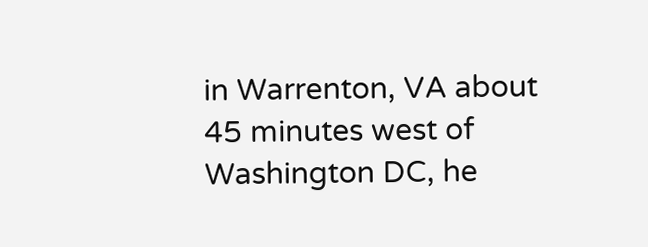in Warrenton, VA about 45 minutes west of Washington DC, he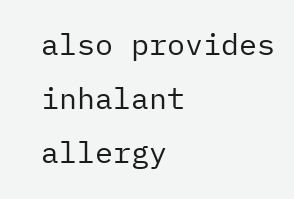also provides inhalant allergy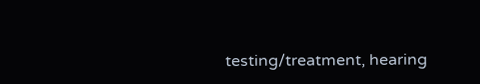testing/treatment, hearing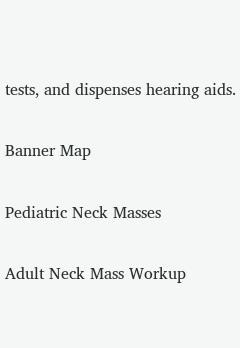tests, and dispenses hearing aids.

Banner Map

Pediatric Neck Masses

Adult Neck Mass Workup